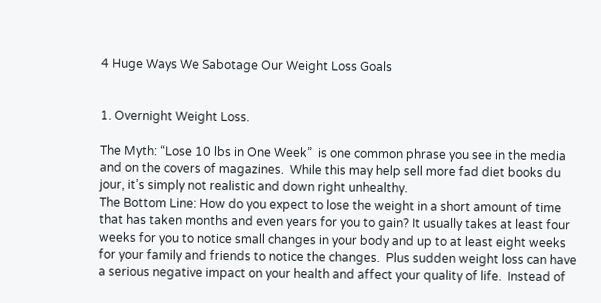4 Huge Ways We Sabotage Our Weight Loss Goals


1. Overnight Weight Loss.

The Myth: “Lose 10 lbs in One Week”  is one common phrase you see in the media and on the covers of magazines.  While this may help sell more fad diet books du jour, it’s simply not realistic and down right unhealthy.
The Bottom Line: How do you expect to lose the weight in a short amount of time that has taken months and even years for you to gain? It usually takes at least four weeks for you to notice small changes in your body and up to at least eight weeks for your family and friends to notice the changes.  Plus sudden weight loss can have a serious negative impact on your health and affect your quality of life.  Instead of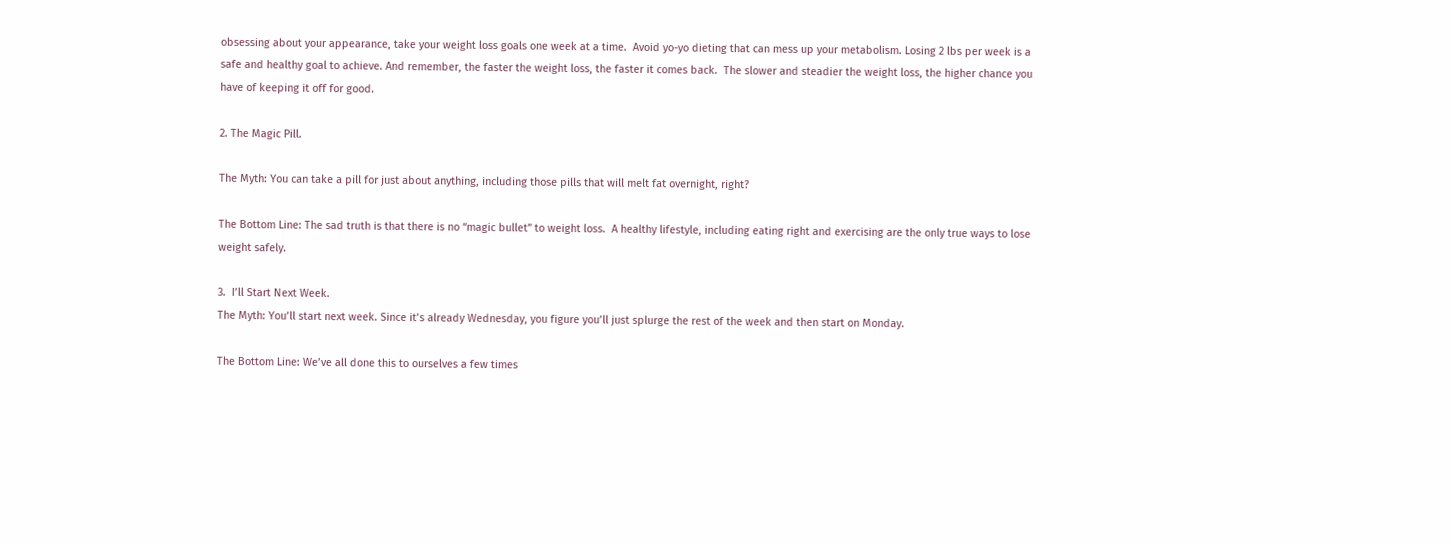obsessing about your appearance, take your weight loss goals one week at a time.  Avoid yo-yo dieting that can mess up your metabolism. Losing 2 lbs per week is a safe and healthy goal to achieve. And remember, the faster the weight loss, the faster it comes back.  The slower and steadier the weight loss, the higher chance you have of keeping it off for good.

2. The Magic Pill.

The Myth: You can take a pill for just about anything, including those pills that will melt fat overnight, right?

The Bottom Line: The sad truth is that there is no “magic bullet” to weight loss.  A healthy lifestyle, including eating right and exercising are the only true ways to lose weight safely.

3.  I’ll Start Next Week.
The Myth: You’ll start next week. Since it’s already Wednesday, you figure you’ll just splurge the rest of the week and then start on Monday.

The Bottom Line: We’ve all done this to ourselves a few times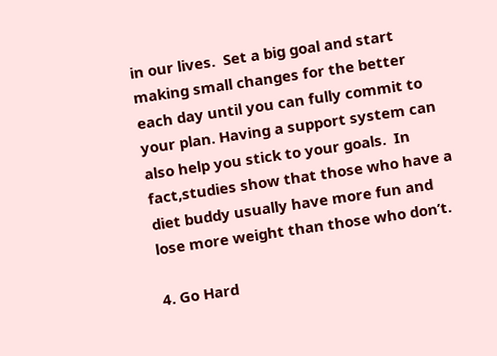in our lives.  Set a big goal and start making small changes for the better each day until you can fully commit to your plan. Having a support system can also help you stick to your goals.  In fact,studies show that those who have a diet buddy usually have more fun and lose more weight than those who don’t.

4. Go Hard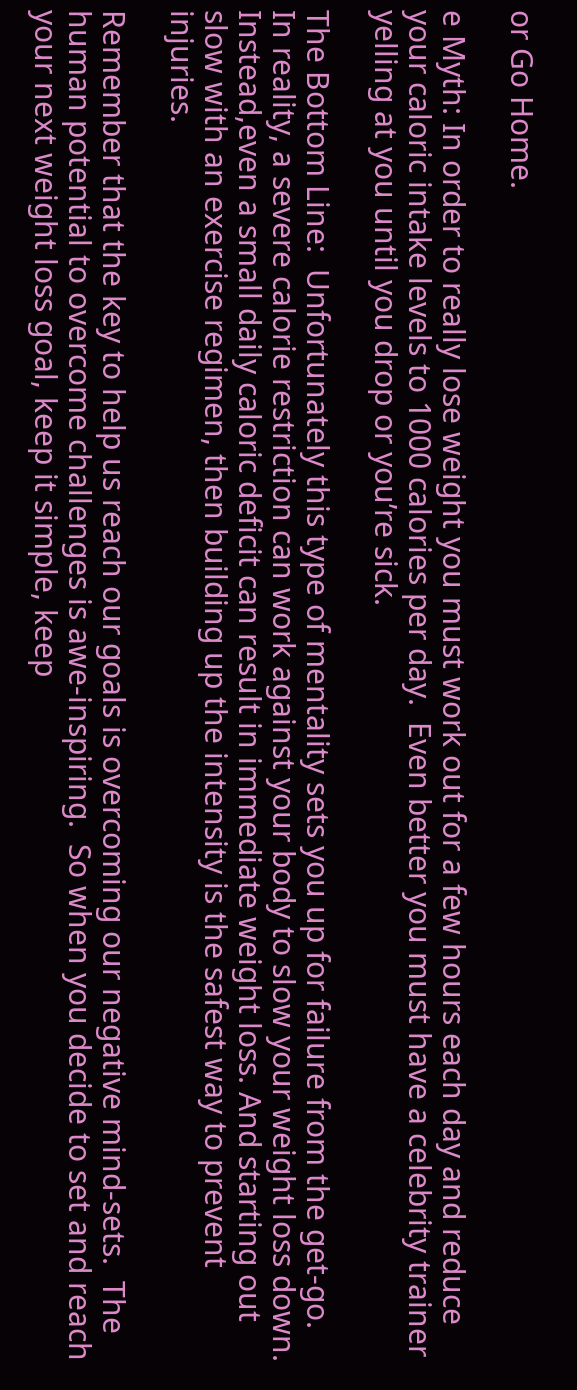or Go Home.

e Myth: In order to really lose weight you must work out for a few hours each day and reduce your caloric intake levels to 1000 calories per day.  Even better you must have a celebrity trainer yelling at you until you drop or you’re sick.

The Bottom Line:  Unfortunately this type of mentality sets you up for failure from the get-go.  In reality, a severe calorie restriction can work against your body to slow your weight loss down. Instead,even a small daily caloric deficit can result in immediate weight loss. And starting out slow with an exercise regimen, then building up the intensity is the safest way to prevent injuries.

Remember that the key to help us reach our goals is overcoming our negative mind-sets.  The human potential to overcome challenges is awe-inspiring.  So when you decide to set and reach your next weight loss goal, keep it simple, keep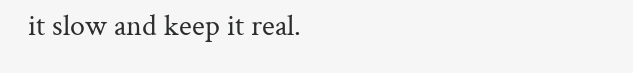it slow and keep it real.